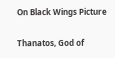On Black Wings Picture

Thanatos, God of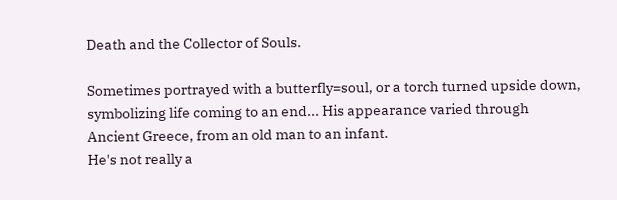Death and the Collector of Souls.

Sometimes portrayed with a butterfly=soul, or a torch turned upside down, symbolizing life coming to an end... His appearance varied through Ancient Greece, from an old man to an infant.
He's not really a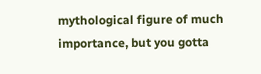mythological figure of much importance, but you gotta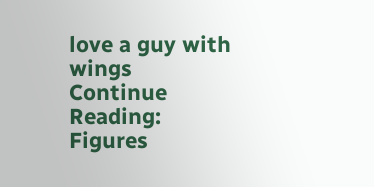love a guy with wings
Continue Reading: Figures